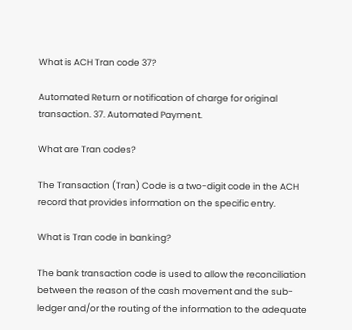What is ACH Tran code 37?

Automated Return or notification of charge for original transaction. 37. Automated Payment.

What are Tran codes?

The Transaction (Tran) Code is a two-digit code in the ACH record that provides information on the specific entry.

What is Tran code in banking?

The bank transaction code is used to allow the reconciliation between the reason of the cash movement and the sub-ledger and/or the routing of the information to the adequate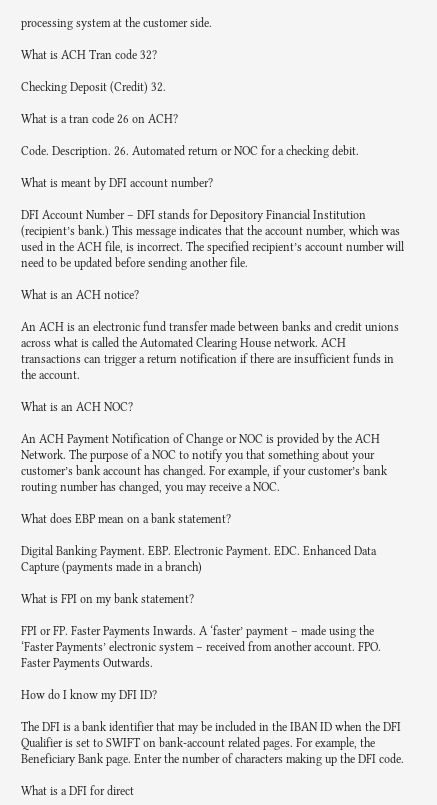processing system at the customer side.

What is ACH Tran code 32?

Checking Deposit (Credit) 32.

What is a tran code 26 on ACH?

Code. Description. 26. Automated return or NOC for a checking debit.

What is meant by DFI account number?

DFI Account Number – DFI stands for Depository Financial Institution (recipient’s bank.) This message indicates that the account number, which was used in the ACH file, is incorrect. The specified recipient’s account number will need to be updated before sending another file.

What is an ACH notice?

An ACH is an electronic fund transfer made between banks and credit unions across what is called the Automated Clearing House network. ACH transactions can trigger a return notification if there are insufficient funds in the account.

What is an ACH NOC?

An ACH Payment Notification of Change or NOC is provided by the ACH Network. The purpose of a NOC to notify you that something about your customer’s bank account has changed. For example, if your customer’s bank routing number has changed, you may receive a NOC.

What does EBP mean on a bank statement?

Digital Banking Payment. EBP. Electronic Payment. EDC. Enhanced Data Capture (payments made in a branch)

What is FPI on my bank statement?

FPI or FP. Faster Payments Inwards. A ‘faster’ payment – made using the ‘Faster Payments’ electronic system – received from another account. FPO. Faster Payments Outwards.

How do I know my DFI ID?

The DFI is a bank identifier that may be included in the IBAN ID when the DFI Qualifier is set to SWIFT on bank-account related pages. For example, the Beneficiary Bank page. Enter the number of characters making up the DFI code.

What is a DFI for direct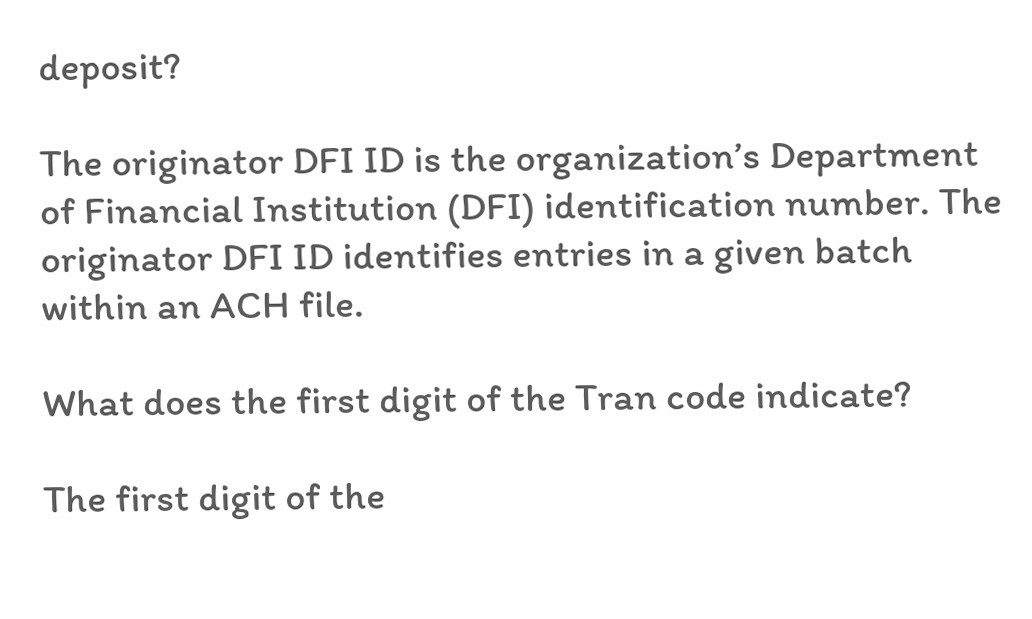deposit?

The originator DFI ID is the organization’s Department of Financial Institution (DFI) identification number. The originator DFI ID identifies entries in a given batch within an ACH file.

What does the first digit of the Tran code indicate?

The first digit of the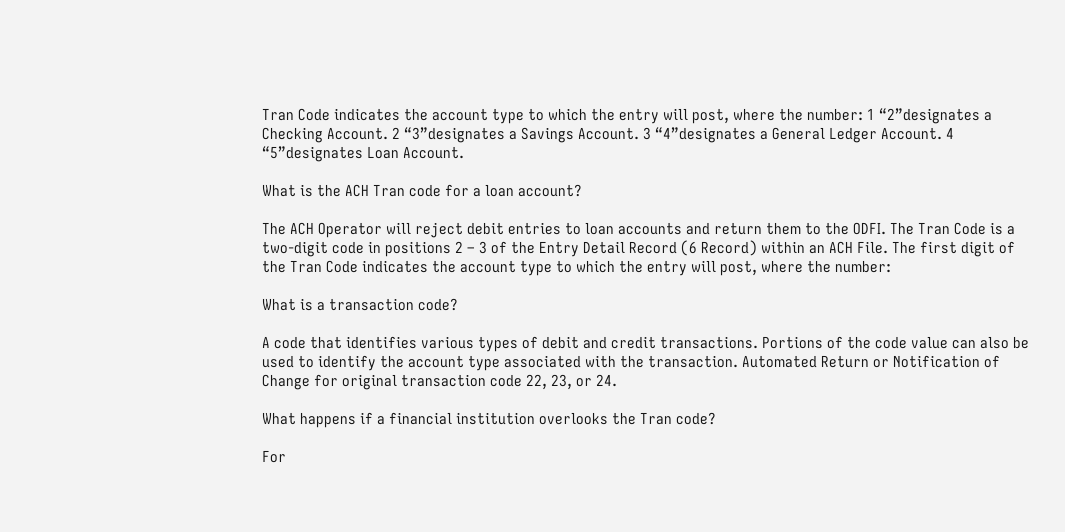Tran Code indicates the account type to which the entry will post, where the number: 1 “2”designates a Checking Account. 2 “3”designates a Savings Account. 3 “4”designates a General Ledger Account. 4 “5”designates Loan Account.

What is the ACH Tran code for a loan account?

The ACH Operator will reject debit entries to loan accounts and return them to the ODFI. The Tran Code is a two-digit code in positions 2 – 3 of the Entry Detail Record (6 Record) within an ACH File. The first digit of the Tran Code indicates the account type to which the entry will post, where the number:

What is a transaction code?

A code that identifies various types of debit and credit transactions. Portions of the code value can also be used to identify the account type associated with the transaction. Automated Return or Notification of Change for original transaction code 22, 23, or 24.

What happens if a financial institution overlooks the Tran code?

For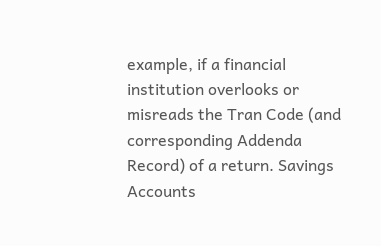example, if a financial institution overlooks or misreads the Tran Code (and corresponding Addenda Record) of a return. Savings Accounts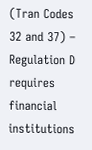(Tran Codes 32 and 37) – Regulation D requires financial institutions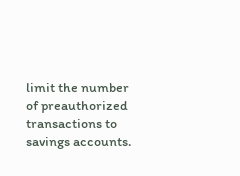limit the number of preauthorized transactions to savings accounts.